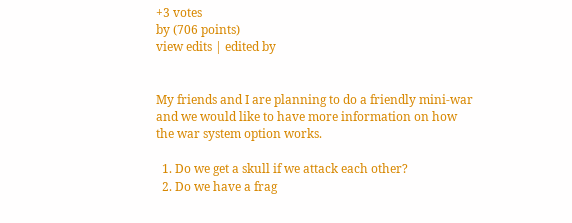+3 votes
by (706 points)
view edits | edited by


My friends and I are planning to do a friendly mini-war and we would like to have more information on how the war system option works.

  1. Do we get a skull if we attack each other?
  2. Do we have a frag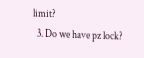limit?
  3. Do we have pz lock?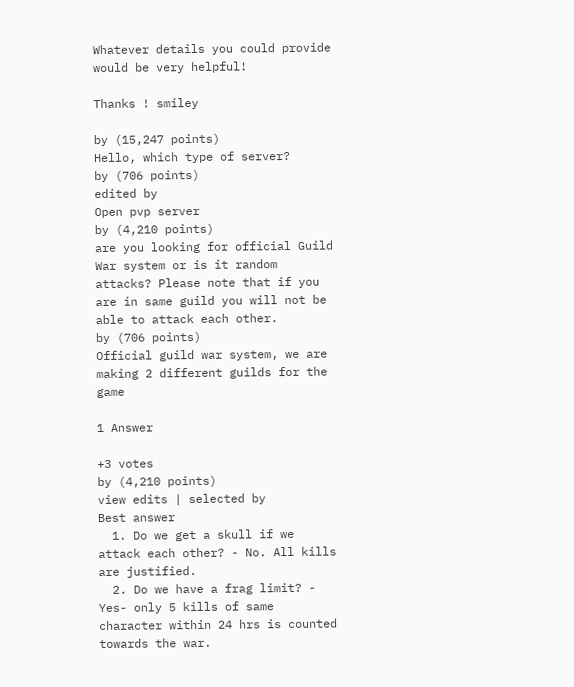Whatever details you could provide would be very helpful!

Thanks ! smiley

by (15,247 points)
Hello, which type of server?
by (706 points)
edited by
Open pvp server
by (4,210 points)
are you looking for official Guild War system or is it random attacks? Please note that if you are in same guild you will not be able to attack each other.
by (706 points)
Official guild war system, we are making 2 different guilds for the game

1 Answer

+3 votes
by (4,210 points)
view edits | selected by
Best answer
  1. Do we get a skull if we attack each other? - No. All kills are justified.
  2. Do we have a frag limit? - Yes- only 5 kills of same character within 24 hrs is counted towards the war.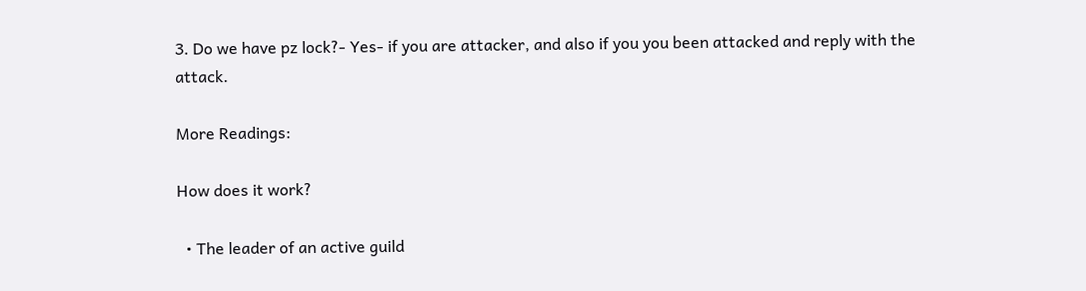3. Do we have pz lock?- Yes- if you are attacker, and also if you you been attacked and reply with the attack.

More Readings:

How does it work?

  • The leader of an active guild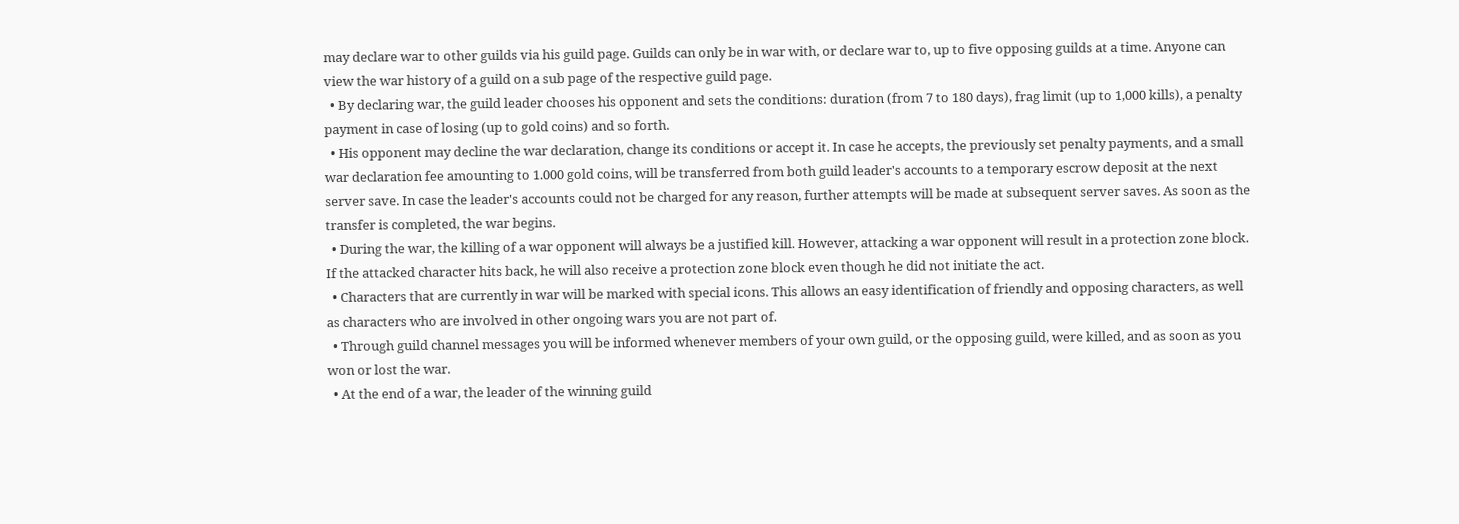may declare war to other guilds via his guild page. Guilds can only be in war with, or declare war to, up to five opposing guilds at a time. Anyone can view the war history of a guild on a sub page of the respective guild page.
  • By declaring war, the guild leader chooses his opponent and sets the conditions: duration (from 7 to 180 days), frag limit (up to 1,000 kills), a penalty payment in case of losing (up to gold coins) and so forth.
  • His opponent may decline the war declaration, change its conditions or accept it. In case he accepts, the previously set penalty payments, and a small war declaration fee amounting to 1.000 gold coins, will be transferred from both guild leader's accounts to a temporary escrow deposit at the next server save. In case the leader's accounts could not be charged for any reason, further attempts will be made at subsequent server saves. As soon as the transfer is completed, the war begins.
  • During the war, the killing of a war opponent will always be a justified kill. However, attacking a war opponent will result in a protection zone block. If the attacked character hits back, he will also receive a protection zone block even though he did not initiate the act.
  • Characters that are currently in war will be marked with special icons. This allows an easy identification of friendly and opposing characters, as well as characters who are involved in other ongoing wars you are not part of.
  • Through guild channel messages you will be informed whenever members of your own guild, or the opposing guild, were killed, and as soon as you won or lost the war.
  • At the end of a war, the leader of the winning guild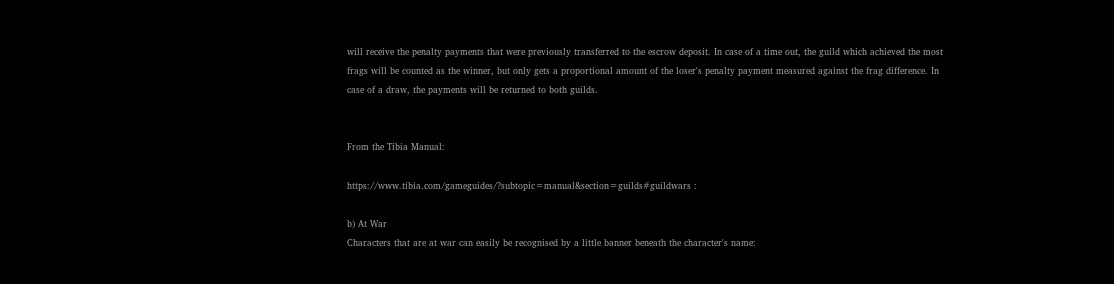will receive the penalty payments that were previously transferred to the escrow deposit. In case of a time out, the guild which achieved the most frags will be counted as the winner, but only gets a proportional amount of the loser's penalty payment measured against the frag difference. In case of a draw, the payments will be returned to both guilds.


From the Tibia Manual:

https://www.tibia.com/gameguides/?subtopic=manual&section=guilds#guildwars :

b) At War
Characters that are at war can easily be recognised by a little banner beneath the character's name: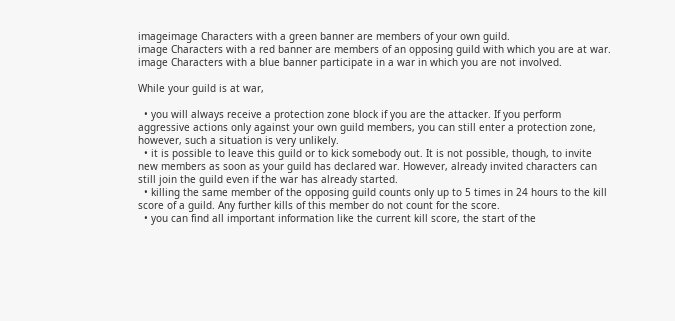imageimage Characters with a green banner are members of your own guild.
image Characters with a red banner are members of an opposing guild with which you are at war.
image Characters with a blue banner participate in a war in which you are not involved.

While your guild is at war,

  • you will always receive a protection zone block if you are the attacker. If you perform aggressive actions only against your own guild members, you can still enter a protection zone, however, such a situation is very unlikely.
  • it is possible to leave this guild or to kick somebody out. It is not possible, though, to invite new members as soon as your guild has declared war. However, already invited characters can still join the guild even if the war has already started.
  • killing the same member of the opposing guild counts only up to 5 times in 24 hours to the kill score of a guild. Any further kills of this member do not count for the score.
  • you can find all important information like the current kill score, the start of the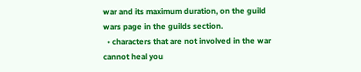war and its maximum duration, on the guild wars page in the guilds section.
  • characters that are not involved in the war cannot heal you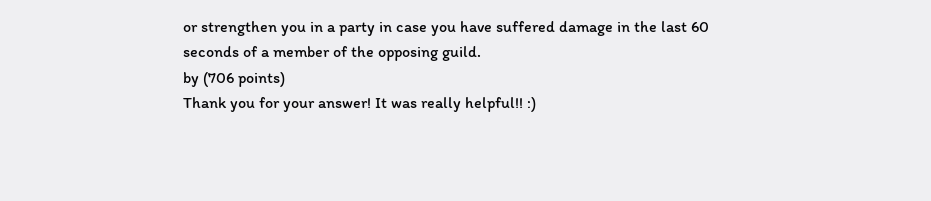or strengthen you in a party in case you have suffered damage in the last 60 seconds of a member of the opposing guild.
by (706 points)
Thank you for your answer! It was really helpful!! :)